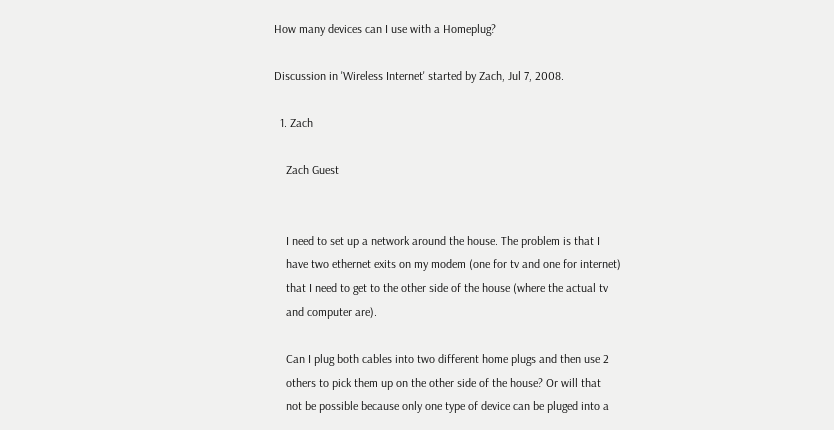How many devices can I use with a Homeplug?

Discussion in 'Wireless Internet' started by Zach, Jul 7, 2008.

  1. Zach

    Zach Guest


    I need to set up a network around the house. The problem is that I
    have two ethernet exits on my modem (one for tv and one for internet)
    that I need to get to the other side of the house (where the actual tv
    and computer are).

    Can I plug both cables into two different home plugs and then use 2
    others to pick them up on the other side of the house? Or will that
    not be possible because only one type of device can be pluged into a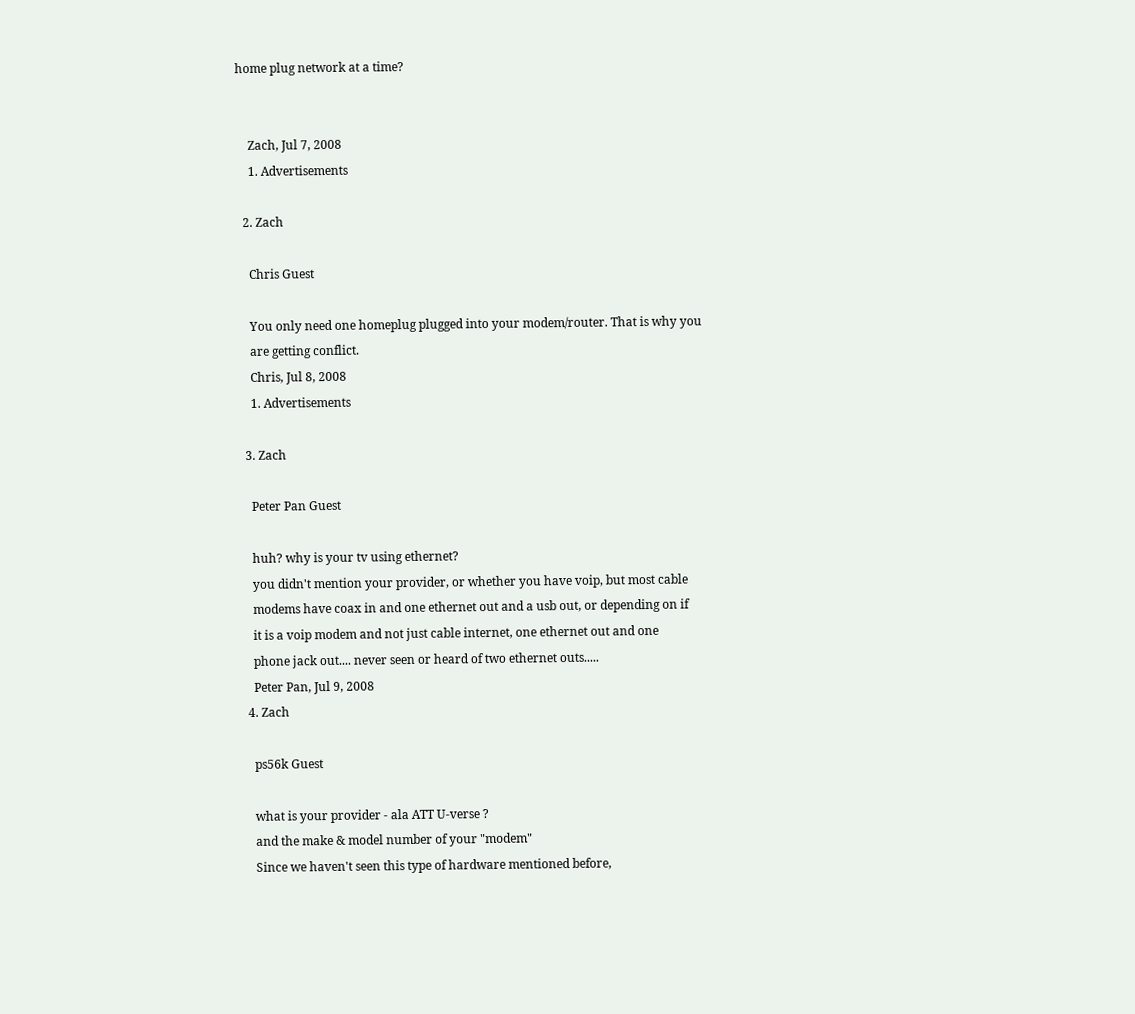home plug network at a time?


    Zach, Jul 7, 2008
    1. Advertisements

  2. Zach

    Chris Guest

    You only need one homeplug plugged into your modem/router. That is why you
    are getting conflict.
    Chris, Jul 8, 2008
    1. Advertisements

  3. Zach

    Peter Pan Guest

    huh? why is your tv using ethernet?
    you didn't mention your provider, or whether you have voip, but most cable
    modems have coax in and one ethernet out and a usb out, or depending on if
    it is a voip modem and not just cable internet, one ethernet out and one
    phone jack out.... never seen or heard of two ethernet outs.....
    Peter Pan, Jul 9, 2008
  4. Zach

    ps56k Guest

    what is your provider - ala ATT U-verse ?
    and the make & model number of your "modem"
    Since we haven't seen this type of hardware mentioned before,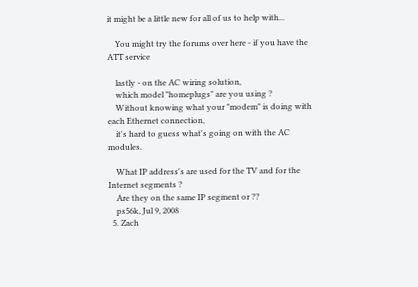it might be a little new for all of us to help with...

    You might try the forums over here - if you have the ATT service

    lastly - on the AC wiring solution,
    which model "homeplugs" are you using ?
    Without knowing what your "modem" is doing with each Ethernet connection,
    it's hard to guess what's going on with the AC modules.

    What IP address's are used for the TV and for the Internet segments ?
    Are they on the same IP segment or ??
    ps56k, Jul 9, 2008
  5. Zach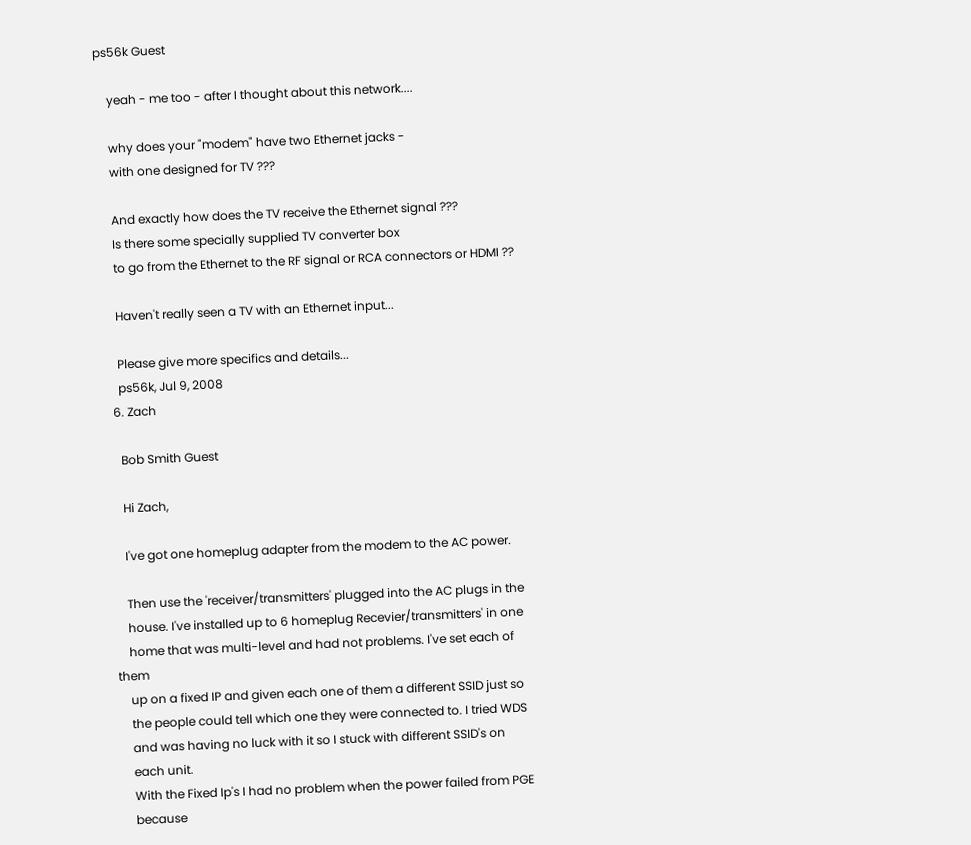ps56k Guest

    yeah - me too - after I thought about this network....

    why does your "modem" have two Ethernet jacks -
    with one designed for TV ???

    And exactly how does the TV receive the Ethernet signal ???
    Is there some specially supplied TV converter box
    to go from the Ethernet to the RF signal or RCA connectors or HDMI ??

    Haven't really seen a TV with an Ethernet input...

    Please give more specifics and details...
    ps56k, Jul 9, 2008
  6. Zach

    Bob Smith Guest

    Hi Zach,

    I've got one homeplug adapter from the modem to the AC power.

    Then use the 'receiver/transmitters' plugged into the AC plugs in the
    house. I've installed up to 6 homeplug Recevier/transmitters' in one
    home that was multi-level and had not problems. I've set each of them
    up on a fixed IP and given each one of them a different SSID just so
    the people could tell which one they were connected to. I tried WDS
    and was having no luck with it so I stuck with different SSID's on
    each unit.
    With the Fixed Ip's I had no problem when the power failed from PGE
    because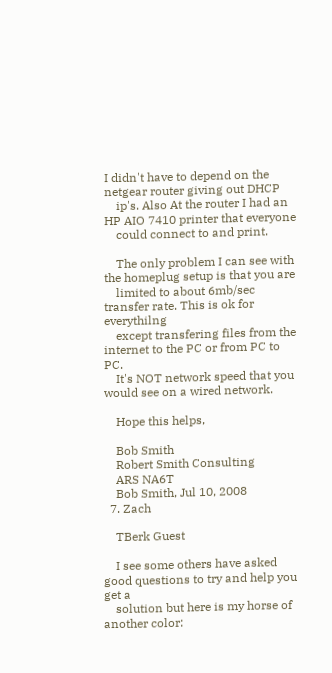I didn't have to depend on the netgear router giving out DHCP
    ip's. Also At the router I had an HP AIO 7410 printer that everyone
    could connect to and print.

    The only problem I can see with the homeplug setup is that you are
    limited to about 6mb/sec transfer rate. This is ok for everythilng
    except transfering files from the internet to the PC or from PC to PC.
    It's NOT network speed that you would see on a wired network.

    Hope this helps,

    Bob Smith
    Robert Smith Consulting
    ARS NA6T
    Bob Smith, Jul 10, 2008
  7. Zach

    TBerk Guest

    I see some others have asked good questions to try and help you get a
    solution but here is my horse of another color: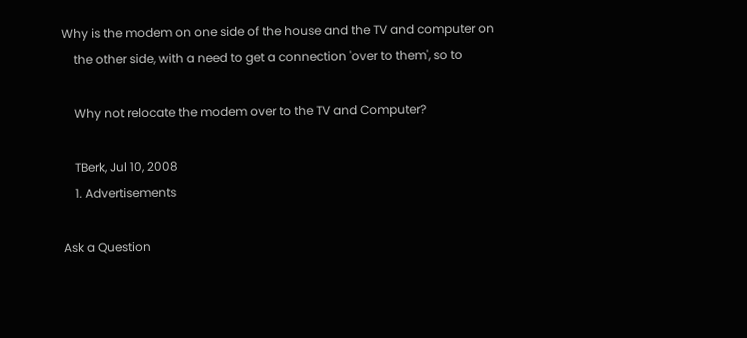Why is the modem on one side of the house and the TV and computer on
    the other side, with a need to get a connection 'over to them', so to

    Why not relocate the modem over to the TV and Computer?

    TBerk, Jul 10, 2008
    1. Advertisements

Ask a Question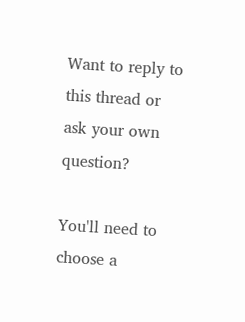Want to reply to this thread or ask your own question?

You'll need to choose a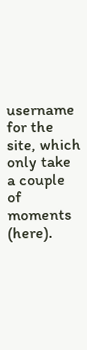username for the site, which only take a couple of moments (here).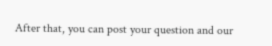After that, you can post your question and our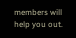members will help you out.